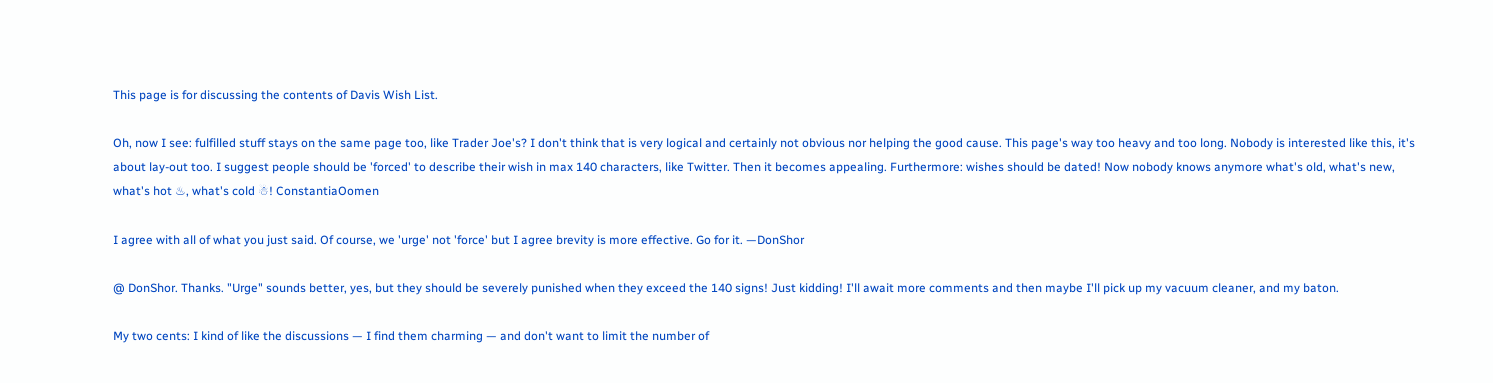This page is for discussing the contents of Davis Wish List.

Oh, now I see: fulfilled stuff stays on the same page too, like Trader Joe's? I don't think that is very logical and certainly not obvious nor helping the good cause. This page's way too heavy and too long. Nobody is interested like this, it's about lay-out too. I suggest people should be 'forced' to describe their wish in max 140 characters, like Twitter. Then it becomes appealing. Furthermore: wishes should be dated! Now nobody knows anymore what's old, what's new, what's hot ♨, what's cold ☃! ConstantiaOomen

I agree with all of what you just said. Of course, we 'urge' not 'force' but I agree brevity is more effective. Go for it. —DonShor

@ DonShor. Thanks. "Urge" sounds better, yes, but they should be severely punished when they exceed the 140 signs! Just kidding! I'll await more comments and then maybe I'll pick up my vacuum cleaner, and my baton.

My two cents: I kind of like the discussions — I find them charming — and don't want to limit the number of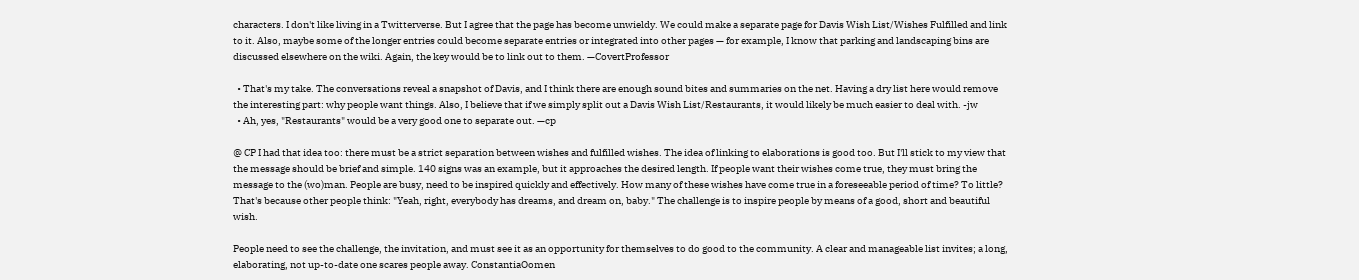characters. I don't like living in a Twitterverse. But I agree that the page has become unwieldy. We could make a separate page for Davis Wish List/Wishes Fulfilled and link to it. Also, maybe some of the longer entries could become separate entries or integrated into other pages — for example, I know that parking and landscaping bins are discussed elsewhere on the wiki. Again, the key would be to link out to them. —CovertProfessor

  • That's my take. The conversations reveal a snapshot of Davis, and I think there are enough sound bites and summaries on the net. Having a dry list here would remove the interesting part: why people want things. Also, I believe that if we simply split out a Davis Wish List/Restaurants, it would likely be much easier to deal with. -jw
  • Ah, yes, "Restaurants" would be a very good one to separate out. —cp

@ CP I had that idea too: there must be a strict separation between wishes and fulfilled wishes. The idea of linking to elaborations is good too. But I'll stick to my view that the message should be brief and simple. 140 signs was an example, but it approaches the desired length. If people want their wishes come true, they must bring the message to the (wo)man. People are busy, need to be inspired quickly and effectively. How many of these wishes have come true in a foreseeable period of time? To little? That's because other people think: "Yeah, right, everybody has dreams, and dream on, baby." The challenge is to inspire people by means of a good, short and beautiful wish.

People need to see the challenge, the invitation, and must see it as an opportunity for themselves to do good to the community. A clear and manageable list invites; a long, elaborating, not up-to-date one scares people away. ConstantiaOomen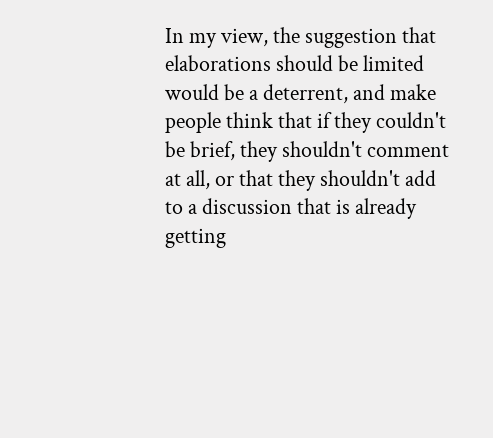In my view, the suggestion that elaborations should be limited would be a deterrent, and make people think that if they couldn't be brief, they shouldn't comment at all, or that they shouldn't add to a discussion that is already getting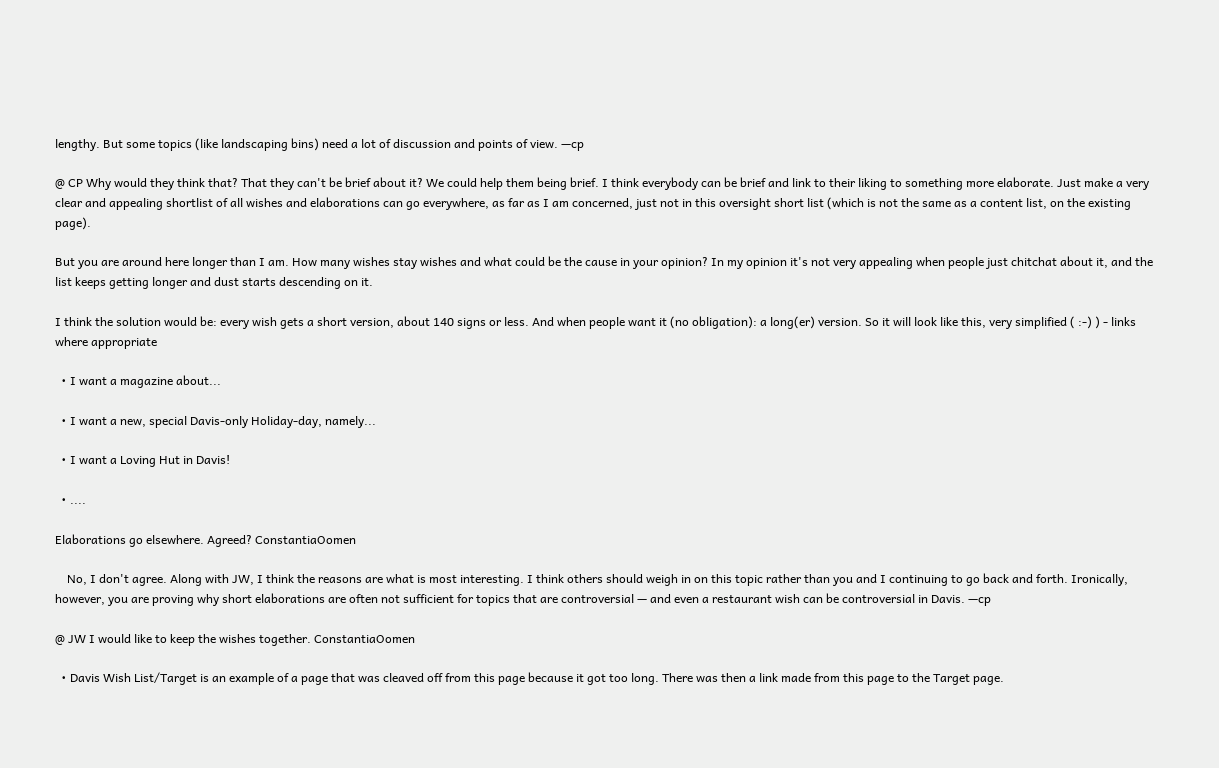lengthy. But some topics (like landscaping bins) need a lot of discussion and points of view. —cp

@ CP Why would they think that? That they can't be brief about it? We could help them being brief. I think everybody can be brief and link to their liking to something more elaborate. Just make a very clear and appealing shortlist of all wishes and elaborations can go everywhere, as far as I am concerned, just not in this oversight short list (which is not the same as a content list, on the existing page).

But you are around here longer than I am. How many wishes stay wishes and what could be the cause in your opinion? In my opinion it's not very appealing when people just chitchat about it, and the list keeps getting longer and dust starts descending on it.

I think the solution would be: every wish gets a short version, about 140 signs or less. And when people want it (no obligation): a long(er) version. So it will look like this, very simplified ( :-) ) - links where appropriate

  • I want a magazine about...

  • I want a new, special Davis-only Holiday-day, namely...

  • I want a Loving Hut in Davis!

  • ....

Elaborations go elsewhere. Agreed? ConstantiaOomen

    No, I don't agree. Along with JW, I think the reasons are what is most interesting. I think others should weigh in on this topic rather than you and I continuing to go back and forth. Ironically, however, you are proving why short elaborations are often not sufficient for topics that are controversial — and even a restaurant wish can be controversial in Davis. —cp

@ JW I would like to keep the wishes together. ConstantiaOomen

  • Davis Wish List/Target is an example of a page that was cleaved off from this page because it got too long. There was then a link made from this page to the Target page.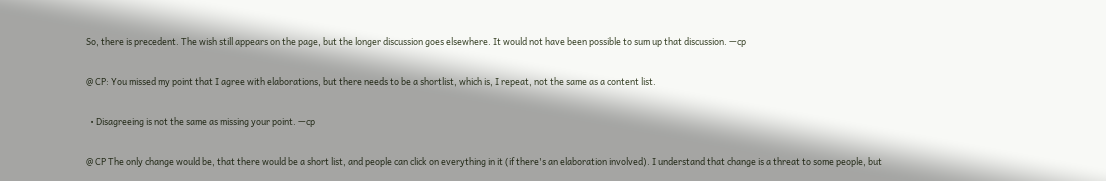So, there is precedent. The wish still appears on the page, but the longer discussion goes elsewhere. It would not have been possible to sum up that discussion. —cp

@ CP: You missed my point that I agree with elaborations, but there needs to be a shortlist, which is, I repeat, not the same as a content list.

  • Disagreeing is not the same as missing your point. —cp

@ CP The only change would be, that there would be a short list, and people can click on everything in it (if there's an elaboration involved). I understand that change is a threat to some people, but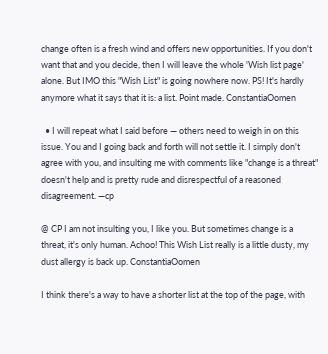change often is a fresh wind and offers new opportunities. If you don't want that and you decide, then I will leave the whole 'Wish list page' alone. But IMO this "Wish List" is going nowhere now. PS! It's hardly anymore what it says that it is: a list. Point made. ConstantiaOomen

  • I will repeat what I said before — others need to weigh in on this issue. You and I going back and forth will not settle it. I simply don't agree with you, and insulting me with comments like "change is a threat" doesn't help and is pretty rude and disrespectful of a reasoned disagreement. —cp

@ CP I am not insulting you, I like you. But sometimes change is a threat, it's only human. Achoo! This Wish List really is a little dusty, my dust allergy is back up. ConstantiaOomen

I think there's a way to have a shorter list at the top of the page, with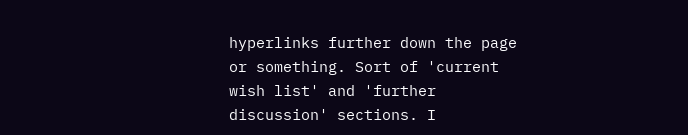hyperlinks further down the page or something. Sort of 'current wish list' and 'further discussion' sections. I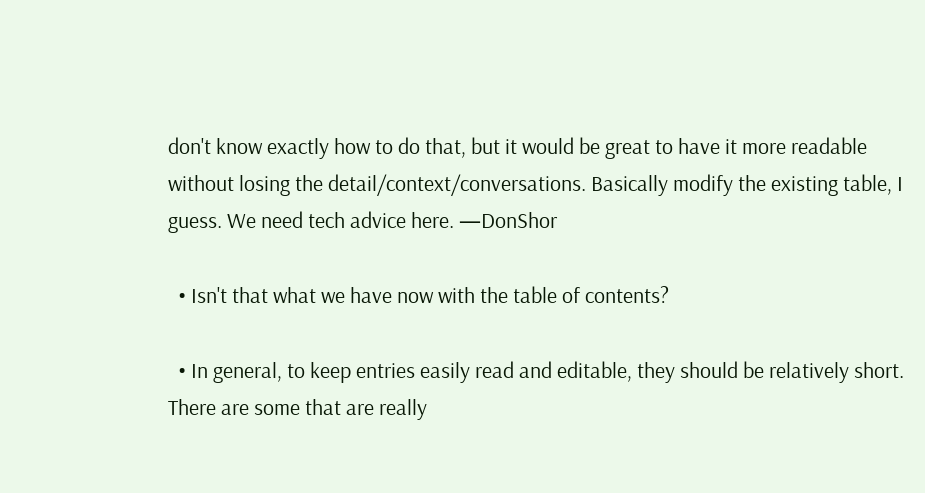don't know exactly how to do that, but it would be great to have it more readable without losing the detail/context/conversations. Basically modify the existing table, I guess. We need tech advice here. —DonShor

  • Isn't that what we have now with the table of contents?

  • In general, to keep entries easily read and editable, they should be relatively short. There are some that are really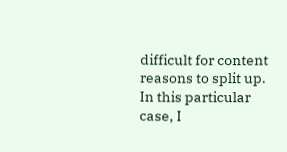difficult for content reasons to split up. In this particular case, I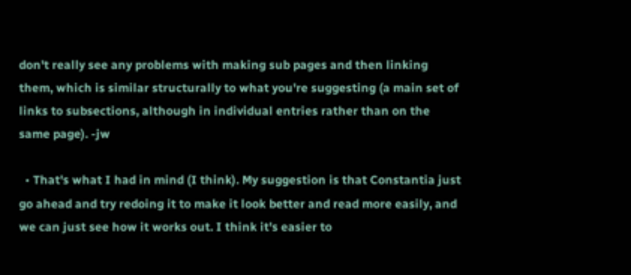don't really see any problems with making sub pages and then linking them, which is similar structurally to what you're suggesting (a main set of links to subsections, although in individual entries rather than on the same page). -jw

  • That's what I had in mind (I think). My suggestion is that Constantia just go ahead and try redoing it to make it look better and read more easily, and we can just see how it works out. I think it's easier to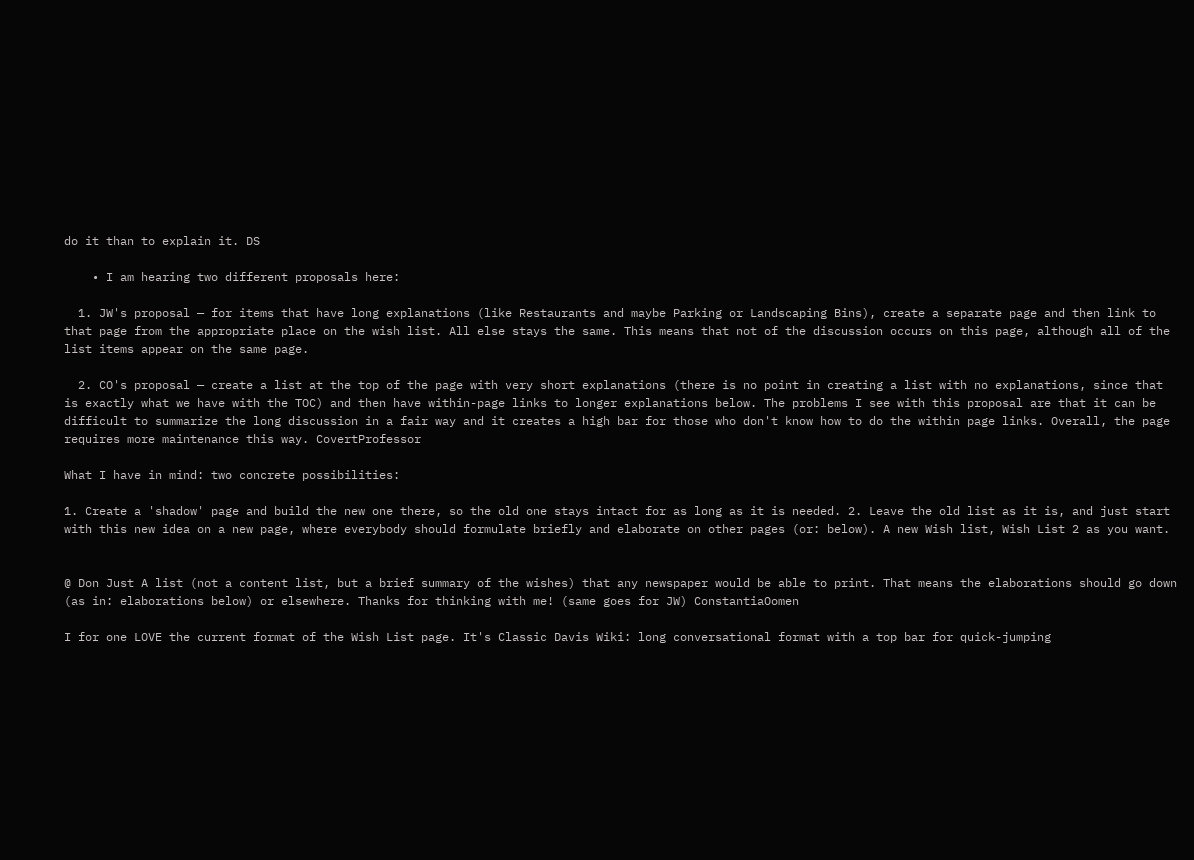do it than to explain it. DS

    • I am hearing two different proposals here:

  1. JW's proposal — for items that have long explanations (like Restaurants and maybe Parking or Landscaping Bins), create a separate page and then link to that page from the appropriate place on the wish list. All else stays the same. This means that not of the discussion occurs on this page, although all of the list items appear on the same page.

  2. CO's proposal — create a list at the top of the page with very short explanations (there is no point in creating a list with no explanations, since that is exactly what we have with the TOC) and then have within-page links to longer explanations below. The problems I see with this proposal are that it can be difficult to summarize the long discussion in a fair way and it creates a high bar for those who don't know how to do the within page links. Overall, the page requires more maintenance this way. CovertProfessor

What I have in mind: two concrete possibilities:

1. Create a 'shadow' page and build the new one there, so the old one stays intact for as long as it is needed. 2. Leave the old list as it is, and just start with this new idea on a new page, where everybody should formulate briefly and elaborate on other pages (or: below). A new Wish list, Wish List 2 as you want.


@ Don Just A list (not a content list, but a brief summary of the wishes) that any newspaper would be able to print. That means the elaborations should go down (as in: elaborations below) or elsewhere. Thanks for thinking with me! (same goes for JW) ConstantiaOomen

I for one LOVE the current format of the Wish List page. It's Classic Davis Wiki: long conversational format with a top bar for quick-jumping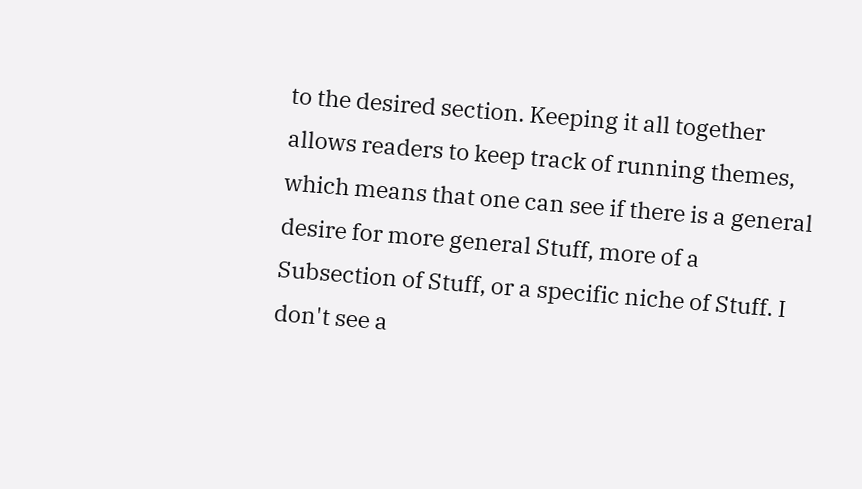to the desired section. Keeping it all together allows readers to keep track of running themes, which means that one can see if there is a general desire for more general Stuff, more of a Subsection of Stuff, or a specific niche of Stuff. I don't see a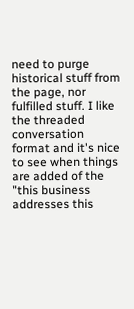need to purge historical stuff from the page, nor fulfilled stuff. I like the threaded conversation format and it's nice to see when things are added of the "this business addresses this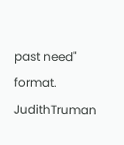past need" format. JudithTruman